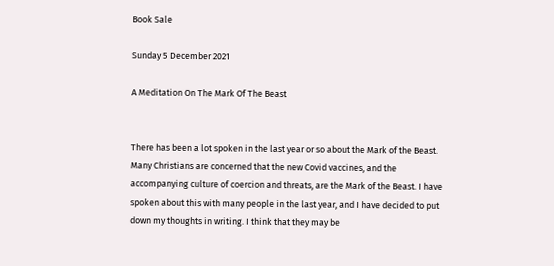Book Sale

Sunday 5 December 2021

A Meditation On The Mark Of The Beast


There has been a lot spoken in the last year or so about the Mark of the Beast. Many Christians are concerned that the new Covid vaccines, and the accompanying culture of coercion and threats, are the Mark of the Beast. I have spoken about this with many people in the last year, and I have decided to put down my thoughts in writing. I think that they may be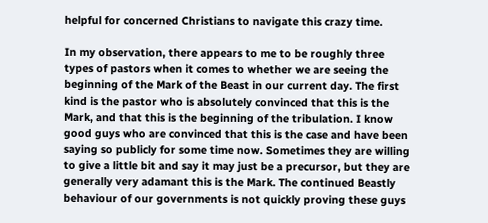helpful for concerned Christians to navigate this crazy time.

In my observation, there appears to me to be roughly three types of pastors when it comes to whether we are seeing the beginning of the Mark of the Beast in our current day. The first kind is the pastor who is absolutely convinced that this is the Mark, and that this is the beginning of the tribulation. I know good guys who are convinced that this is the case and have been saying so publicly for some time now. Sometimes they are willing to give a little bit and say it may just be a precursor, but they are generally very adamant this is the Mark. The continued Beastly behaviour of our governments is not quickly proving these guys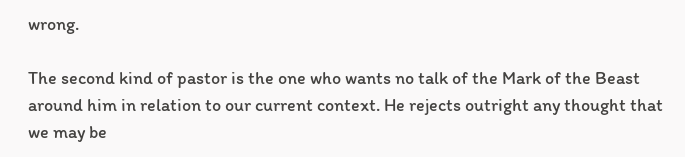wrong.

The second kind of pastor is the one who wants no talk of the Mark of the Beast around him in relation to our current context. He rejects outright any thought that we may be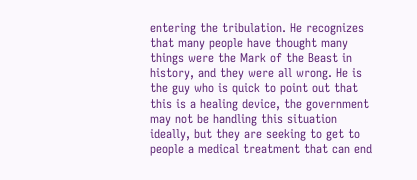entering the tribulation. He recognizes that many people have thought many things were the Mark of the Beast in history, and they were all wrong. He is the guy who is quick to point out that this is a healing device, the government may not be handling this situation ideally, but they are seeking to get to people a medical treatment that can end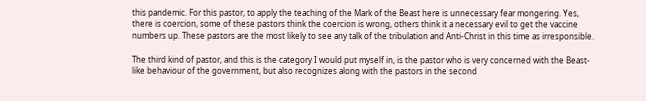this pandemic. For this pastor, to apply the teaching of the Mark of the Beast here is unnecessary fear mongering. Yes, there is coercion, some of these pastors think the coercion is wrong, others think it a necessary evil to get the vaccine numbers up. These pastors are the most likely to see any talk of the tribulation and Anti-Christ in this time as irresponsible.

The third kind of pastor, and this is the category I would put myself in, is the pastor who is very concerned with the Beast-like behaviour of the government, but also recognizes along with the pastors in the second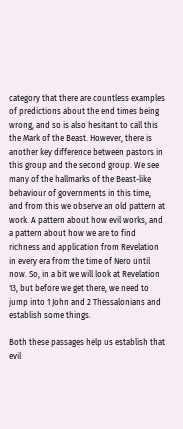category that there are countless examples of predictions about the end times being wrong, and so is also hesitant to call this the Mark of the Beast. However, there is another key difference between pastors in this group and the second group. We see many of the hallmarks of the Beast-like behaviour of governments in this time, and from this we observe an old pattern at work. A pattern about how evil works, and a pattern about how we are to find richness and application from Revelation in every era from the time of Nero until now. So, in a bit we will look at Revelation 13, but before we get there, we need to jump into 1 John and 2 Thessalonians and establish some things.

Both these passages help us establish that evil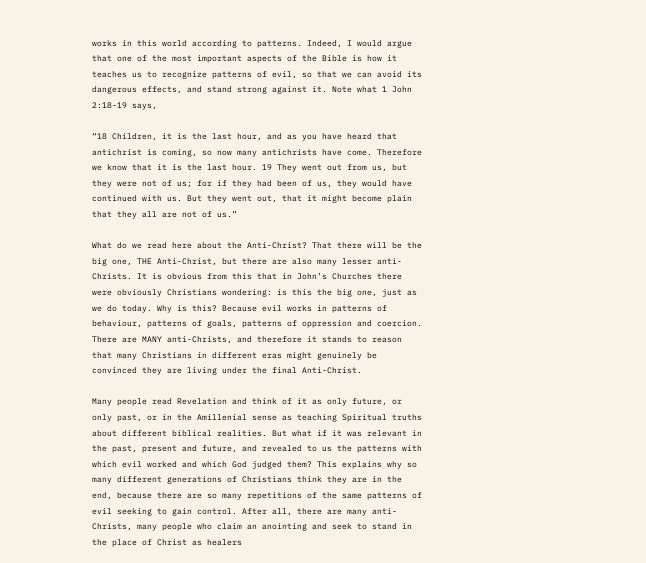works in this world according to patterns. Indeed, I would argue that one of the most important aspects of the Bible is how it teaches us to recognize patterns of evil, so that we can avoid its dangerous effects, and stand strong against it. Note what 1 John 2:18-19 says,

“18 Children, it is the last hour, and as you have heard that antichrist is coming, so now many antichrists have come. Therefore we know that it is the last hour. 19 They went out from us, but they were not of us; for if they had been of us, they would have continued with us. But they went out, that it might become plain that they all are not of us.”

What do we read here about the Anti-Christ? That there will be the big one, THE Anti-Christ, but there are also many lesser anti-Christs. It is obvious from this that in John’s Churches there were obviously Christians wondering: is this the big one, just as we do today. Why is this? Because evil works in patterns of behaviour, patterns of goals, patterns of oppression and coercion. There are MANY anti-Christs, and therefore it stands to reason that many Christians in different eras might genuinely be convinced they are living under the final Anti-Christ.

Many people read Revelation and think of it as only future, or only past, or in the Amillenial sense as teaching Spiritual truths about different biblical realities. But what if it was relevant in the past, present and future, and revealed to us the patterns with which evil worked and which God judged them? This explains why so many different generations of Christians think they are in the end, because there are so many repetitions of the same patterns of evil seeking to gain control. After all, there are many anti-Christs, many people who claim an anointing and seek to stand in the place of Christ as healers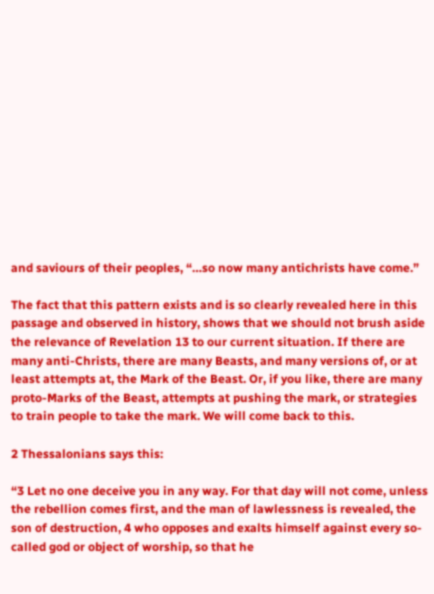and saviours of their peoples, “…so now many antichrists have come.”

The fact that this pattern exists and is so clearly revealed here in this passage and observed in history, shows that we should not brush aside the relevance of Revelation 13 to our current situation. If there are many anti-Christs, there are many Beasts, and many versions of, or at least attempts at, the Mark of the Beast. Or, if you like, there are many proto-Marks of the Beast, attempts at pushing the mark, or strategies to train people to take the mark. We will come back to this.

2 Thessalonians says this:

“3 Let no one deceive you in any way. For that day will not come, unless the rebellion comes first, and the man of lawlessness is revealed, the son of destruction, 4 who opposes and exalts himself against every so-called god or object of worship, so that he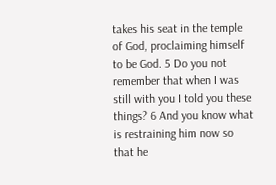takes his seat in the temple of God, proclaiming himself to be God. 5 Do you not remember that when I was still with you I told you these things? 6 And you know what is restraining him now so that he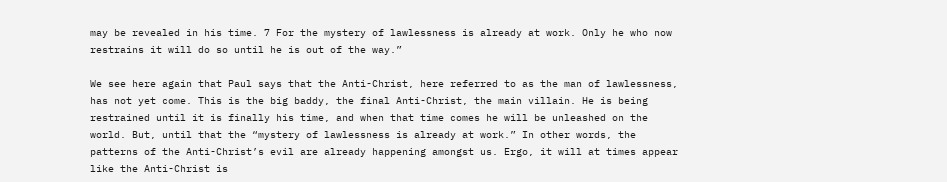may be revealed in his time. 7 For the mystery of lawlessness is already at work. Only he who now restrains it will do so until he is out of the way.”

We see here again that Paul says that the Anti-Christ, here referred to as the man of lawlessness, has not yet come. This is the big baddy, the final Anti-Christ, the main villain. He is being restrained until it is finally his time, and when that time comes he will be unleashed on the world. But, until that the “mystery of lawlessness is already at work.” In other words, the patterns of the Anti-Christ’s evil are already happening amongst us. Ergo, it will at times appear like the Anti-Christ is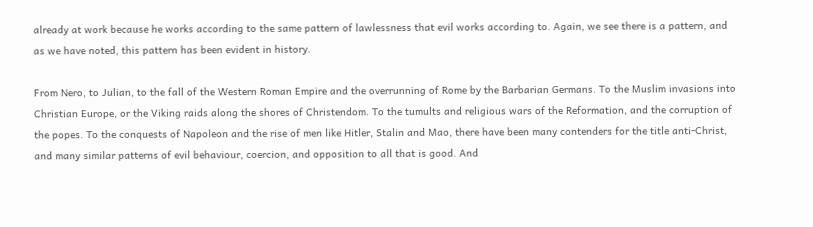already at work because he works according to the same pattern of lawlessness that evil works according to. Again, we see there is a pattern, and as we have noted, this pattern has been evident in history.

From Nero, to Julian, to the fall of the Western Roman Empire and the overrunning of Rome by the Barbarian Germans. To the Muslim invasions into Christian Europe, or the Viking raids along the shores of Christendom. To the tumults and religious wars of the Reformation, and the corruption of the popes. To the conquests of Napoleon and the rise of men like Hitler, Stalin and Mao, there have been many contenders for the title anti-Christ, and many similar patterns of evil behaviour, coercion, and opposition to all that is good. And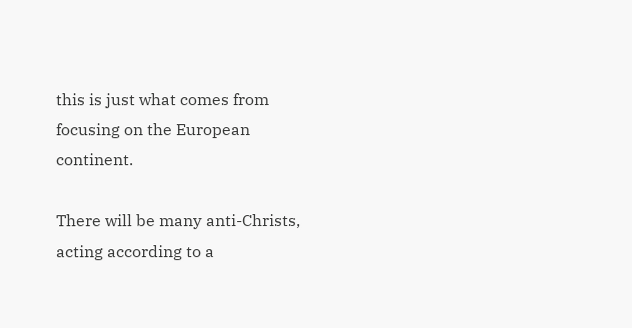this is just what comes from focusing on the European continent.

There will be many anti-Christs, acting according to a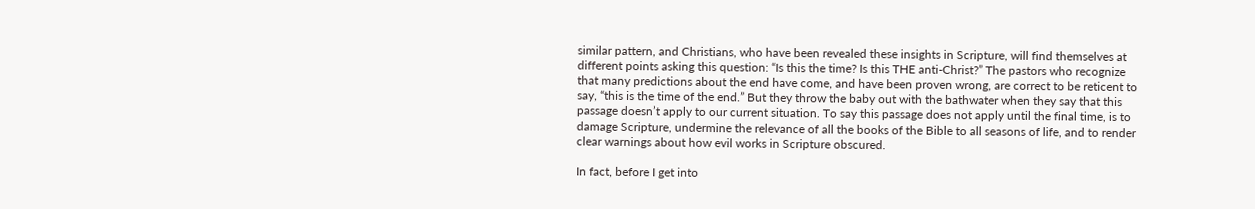similar pattern, and Christians, who have been revealed these insights in Scripture, will find themselves at different points asking this question: “Is this the time? Is this THE anti-Christ?” The pastors who recognize that many predictions about the end have come, and have been proven wrong, are correct to be reticent to say, “this is the time of the end.” But they throw the baby out with the bathwater when they say that this passage doesn’t apply to our current situation. To say this passage does not apply until the final time, is to damage Scripture, undermine the relevance of all the books of the Bible to all seasons of life, and to render clear warnings about how evil works in Scripture obscured.

In fact, before I get into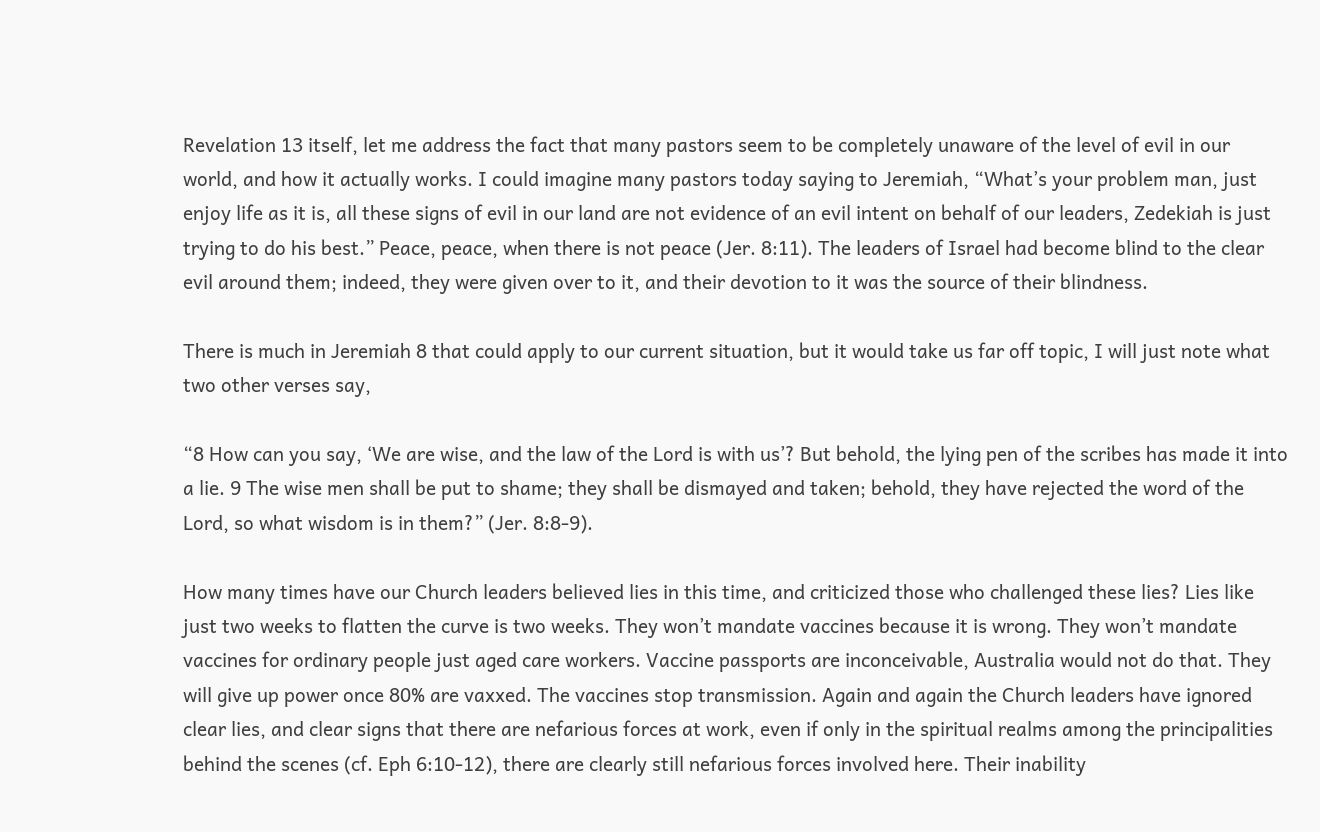Revelation 13 itself, let me address the fact that many pastors seem to be completely unaware of the level of evil in our world, and how it actually works. I could imagine many pastors today saying to Jeremiah, “What’s your problem man, just enjoy life as it is, all these signs of evil in our land are not evidence of an evil intent on behalf of our leaders, Zedekiah is just trying to do his best.” Peace, peace, when there is not peace (Jer. 8:11). The leaders of Israel had become blind to the clear evil around them; indeed, they were given over to it, and their devotion to it was the source of their blindness.

There is much in Jeremiah 8 that could apply to our current situation, but it would take us far off topic, I will just note what two other verses say,

“8 How can you say, ‘We are wise, and the law of the Lord is with us’? But behold, the lying pen of the scribes has made it into a lie. 9 The wise men shall be put to shame; they shall be dismayed and taken; behold, they have rejected the word of the Lord, so what wisdom is in them?” (Jer. 8:8-9).

How many times have our Church leaders believed lies in this time, and criticized those who challenged these lies? Lies like just two weeks to flatten the curve is two weeks. They won’t mandate vaccines because it is wrong. They won’t mandate vaccines for ordinary people just aged care workers. Vaccine passports are inconceivable, Australia would not do that. They will give up power once 80% are vaxxed. The vaccines stop transmission. Again and again the Church leaders have ignored clear lies, and clear signs that there are nefarious forces at work, even if only in the spiritual realms among the principalities behind the scenes (cf. Eph 6:10-12), there are clearly still nefarious forces involved here. Their inability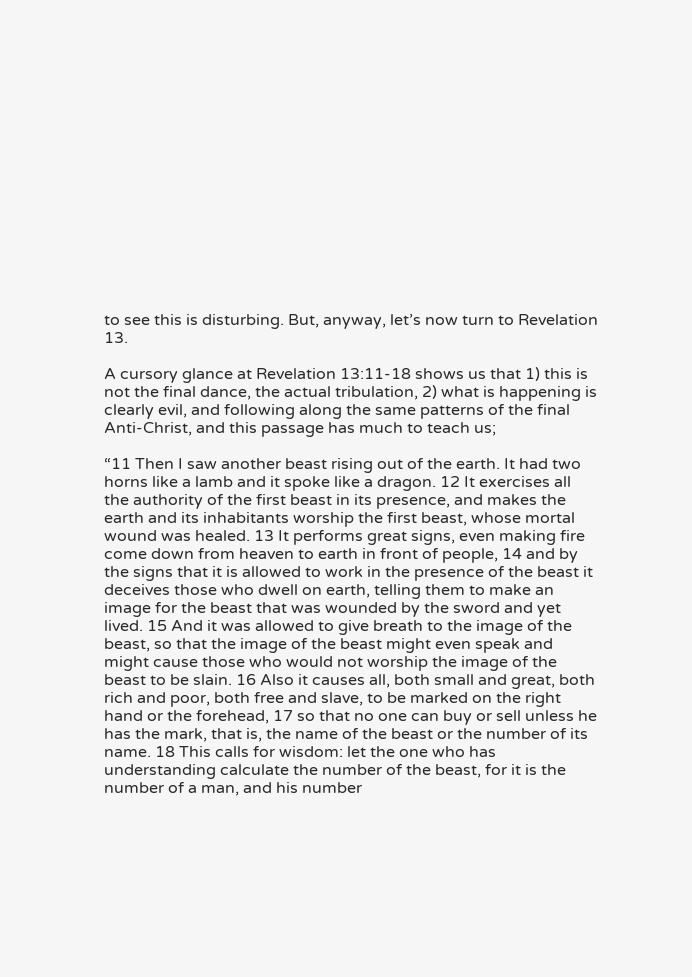to see this is disturbing. But, anyway, let’s now turn to Revelation 13.

A cursory glance at Revelation 13:11-18 shows us that 1) this is not the final dance, the actual tribulation, 2) what is happening is clearly evil, and following along the same patterns of the final Anti-Christ, and this passage has much to teach us;

“11 Then I saw another beast rising out of the earth. It had two horns like a lamb and it spoke like a dragon. 12 It exercises all the authority of the first beast in its presence, and makes the earth and its inhabitants worship the first beast, whose mortal wound was healed. 13 It performs great signs, even making fire come down from heaven to earth in front of people, 14 and by the signs that it is allowed to work in the presence of the beast it deceives those who dwell on earth, telling them to make an image for the beast that was wounded by the sword and yet lived. 15 And it was allowed to give breath to the image of the beast, so that the image of the beast might even speak and might cause those who would not worship the image of the beast to be slain. 16 Also it causes all, both small and great, both rich and poor, both free and slave, to be marked on the right hand or the forehead, 17 so that no one can buy or sell unless he has the mark, that is, the name of the beast or the number of its name. 18 This calls for wisdom: let the one who has understanding calculate the number of the beast, for it is the number of a man, and his number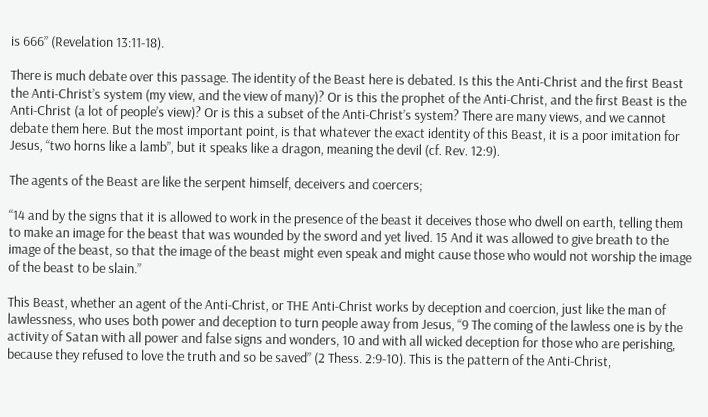is 666” (Revelation 13:11-18).

There is much debate over this passage. The identity of the Beast here is debated. Is this the Anti-Christ and the first Beast the Anti-Christ’s system (my view, and the view of many)? Or is this the prophet of the Anti-Christ, and the first Beast is the Anti-Christ (a lot of people’s view)? Or is this a subset of the Anti-Christ’s system? There are many views, and we cannot debate them here. But the most important point, is that whatever the exact identity of this Beast, it is a poor imitation for Jesus, “two horns like a lamb”, but it speaks like a dragon, meaning the devil (cf. Rev. 12:9).

The agents of the Beast are like the serpent himself, deceivers and coercers;

“14 and by the signs that it is allowed to work in the presence of the beast it deceives those who dwell on earth, telling them to make an image for the beast that was wounded by the sword and yet lived. 15 And it was allowed to give breath to the image of the beast, so that the image of the beast might even speak and might cause those who would not worship the image of the beast to be slain.”

This Beast, whether an agent of the Anti-Christ, or THE Anti-Christ works by deception and coercion, just like the man of lawlessness, who uses both power and deception to turn people away from Jesus, “9 The coming of the lawless one is by the activity of Satan with all power and false signs and wonders, 10 and with all wicked deception for those who are perishing, because they refused to love the truth and so be saved” (2 Thess. 2:9-10). This is the pattern of the Anti-Christ,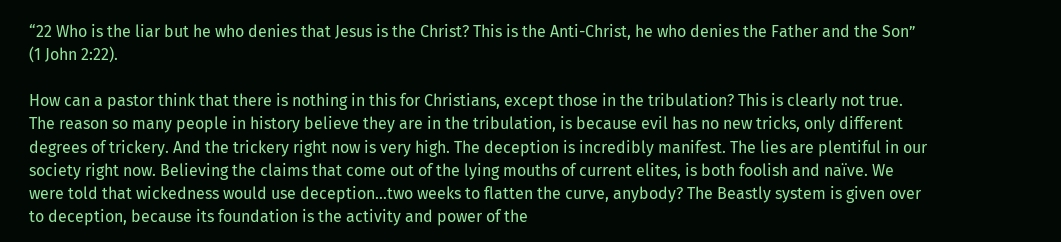“22 Who is the liar but he who denies that Jesus is the Christ? This is the Anti-Christ, he who denies the Father and the Son” (1 John 2:22).

How can a pastor think that there is nothing in this for Christians, except those in the tribulation? This is clearly not true. The reason so many people in history believe they are in the tribulation, is because evil has no new tricks, only different degrees of trickery. And the trickery right now is very high. The deception is incredibly manifest. The lies are plentiful in our society right now. Believing the claims that come out of the lying mouths of current elites, is both foolish and naïve. We were told that wickedness would use deception…two weeks to flatten the curve, anybody? The Beastly system is given over to deception, because its foundation is the activity and power of the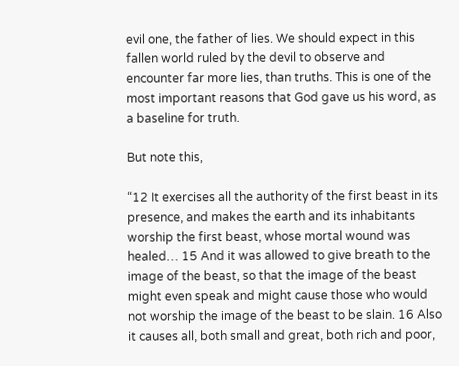evil one, the father of lies. We should expect in this fallen world ruled by the devil to observe and encounter far more lies, than truths. This is one of the most important reasons that God gave us his word, as a baseline for truth.

But note this,

“12 It exercises all the authority of the first beast in its presence, and makes the earth and its inhabitants worship the first beast, whose mortal wound was healed… 15 And it was allowed to give breath to the image of the beast, so that the image of the beast might even speak and might cause those who would not worship the image of the beast to be slain. 16 Also it causes all, both small and great, both rich and poor,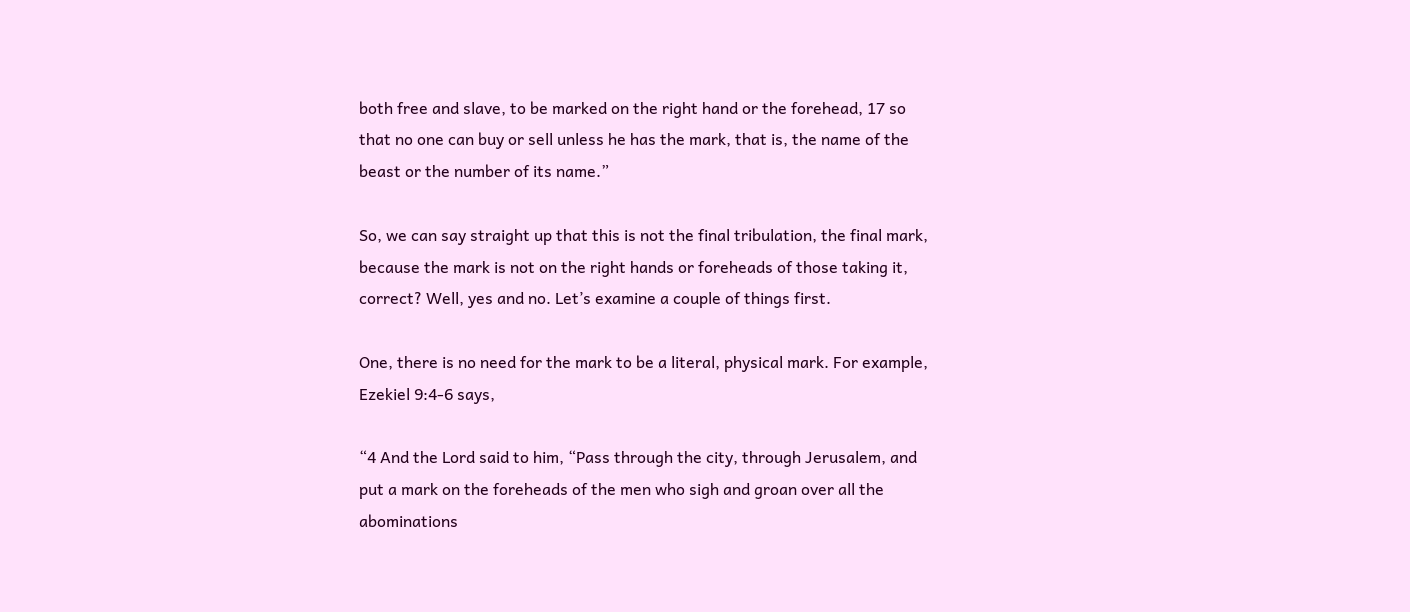both free and slave, to be marked on the right hand or the forehead, 17 so that no one can buy or sell unless he has the mark, that is, the name of the beast or the number of its name.”

So, we can say straight up that this is not the final tribulation, the final mark, because the mark is not on the right hands or foreheads of those taking it, correct? Well, yes and no. Let’s examine a couple of things first.

One, there is no need for the mark to be a literal, physical mark. For example, Ezekiel 9:4-6 says,

“4 And the Lord said to him, “Pass through the city, through Jerusalem, and put a mark on the foreheads of the men who sigh and groan over all the abominations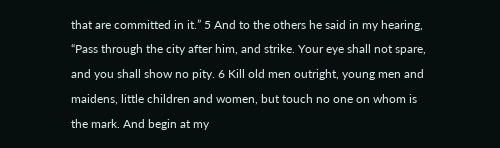that are committed in it.” 5 And to the others he said in my hearing, “Pass through the city after him, and strike. Your eye shall not spare, and you shall show no pity. 6 Kill old men outright, young men and maidens, little children and women, but touch no one on whom is the mark. And begin at my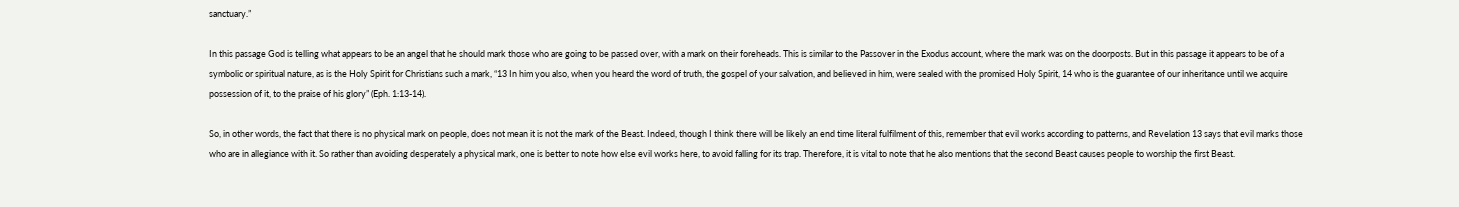sanctuary.”

In this passage God is telling what appears to be an angel that he should mark those who are going to be passed over, with a mark on their foreheads. This is similar to the Passover in the Exodus account, where the mark was on the doorposts. But in this passage it appears to be of a symbolic or spiritual nature, as is the Holy Spirit for Christians such a mark, “13 In him you also, when you heard the word of truth, the gospel of your salvation, and believed in him, were sealed with the promised Holy Spirit, 14 who is the guarantee of our inheritance until we acquire possession of it, to the praise of his glory” (Eph. 1:13-14).

So, in other words, the fact that there is no physical mark on people, does not mean it is not the mark of the Beast. Indeed, though I think there will be likely an end time literal fulfilment of this, remember that evil works according to patterns, and Revelation 13 says that evil marks those who are in allegiance with it. So rather than avoiding desperately a physical mark, one is better to note how else evil works here, to avoid falling for its trap. Therefore, it is vital to note that he also mentions that the second Beast causes people to worship the first Beast.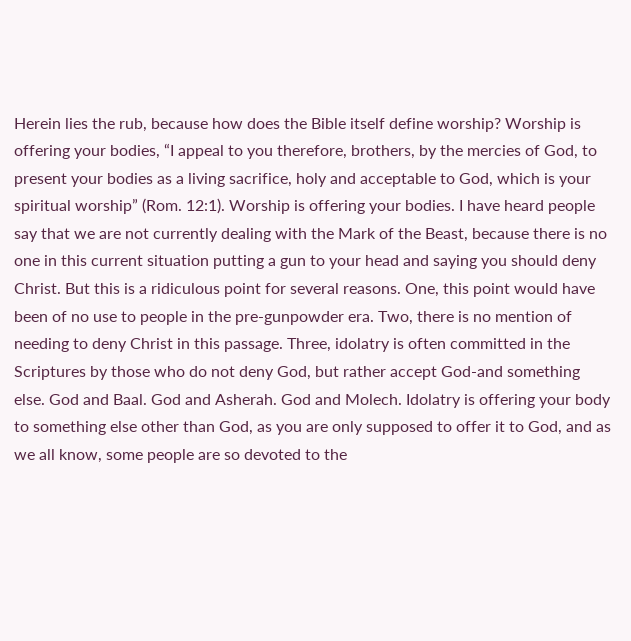Herein lies the rub, because how does the Bible itself define worship? Worship is offering your bodies, “I appeal to you therefore, brothers, by the mercies of God, to present your bodies as a living sacrifice, holy and acceptable to God, which is your spiritual worship” (Rom. 12:1). Worship is offering your bodies. I have heard people say that we are not currently dealing with the Mark of the Beast, because there is no one in this current situation putting a gun to your head and saying you should deny Christ. But this is a ridiculous point for several reasons. One, this point would have been of no use to people in the pre-gunpowder era. Two, there is no mention of needing to deny Christ in this passage. Three, idolatry is often committed in the Scriptures by those who do not deny God, but rather accept God-and something else. God and Baal. God and Asherah. God and Molech. Idolatry is offering your body to something else other than God, as you are only supposed to offer it to God, and as we all know, some people are so devoted to the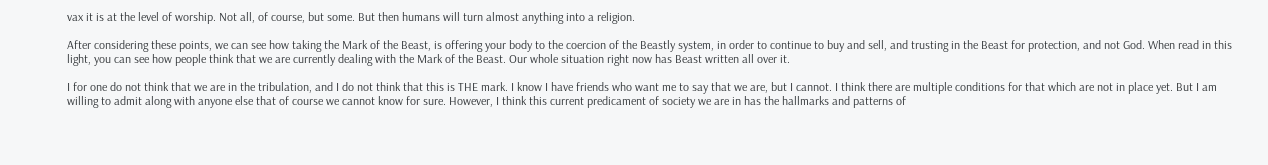vax it is at the level of worship. Not all, of course, but some. But then humans will turn almost anything into a religion.

After considering these points, we can see how taking the Mark of the Beast, is offering your body to the coercion of the Beastly system, in order to continue to buy and sell, and trusting in the Beast for protection, and not God. When read in this light, you can see how people think that we are currently dealing with the Mark of the Beast. Our whole situation right now has Beast written all over it.

I for one do not think that we are in the tribulation, and I do not think that this is THE mark. I know I have friends who want me to say that we are, but I cannot. I think there are multiple conditions for that which are not in place yet. But I am willing to admit along with anyone else that of course we cannot know for sure. However, I think this current predicament of society we are in has the hallmarks and patterns of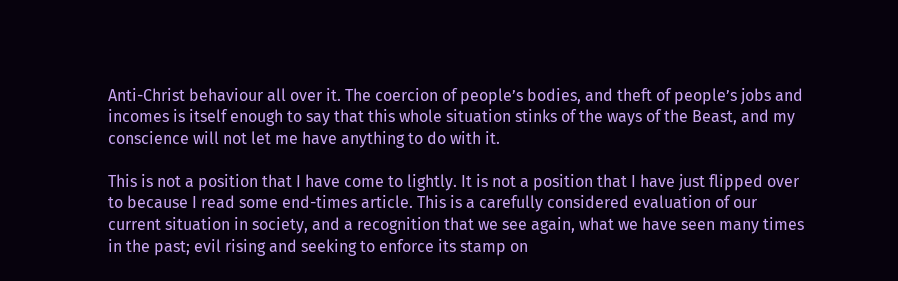Anti-Christ behaviour all over it. The coercion of people’s bodies, and theft of people’s jobs and incomes is itself enough to say that this whole situation stinks of the ways of the Beast, and my conscience will not let me have anything to do with it.

This is not a position that I have come to lightly. It is not a position that I have just flipped over to because I read some end-times article. This is a carefully considered evaluation of our current situation in society, and a recognition that we see again, what we have seen many times in the past; evil rising and seeking to enforce its stamp on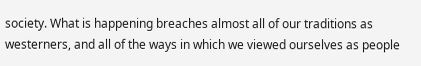society. What is happening breaches almost all of our traditions as westerners, and all of the ways in which we viewed ourselves as people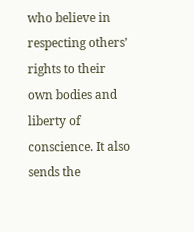who believe in respecting others’ rights to their own bodies and liberty of conscience. It also sends the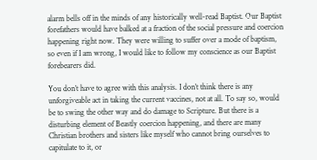alarm bells off in the minds of any historically well-read Baptist. Our Baptist forefathers would have balked at a fraction of the social pressure and coercion happening right now. They were willing to suffer over a mode of baptism, so even if I am wrong, I would like to follow my conscience as our Baptist forebearers did.

You don’t have to agree with this analysis. I don’t think there is any unforgiveable act in taking the current vaccines, not at all. To say so, would be to swing the other way and do damage to Scripture. But there is a disturbing element of Beastly coercion happening, and there are many Christian brothers and sisters like myself who cannot bring ourselves to capitulate to it, or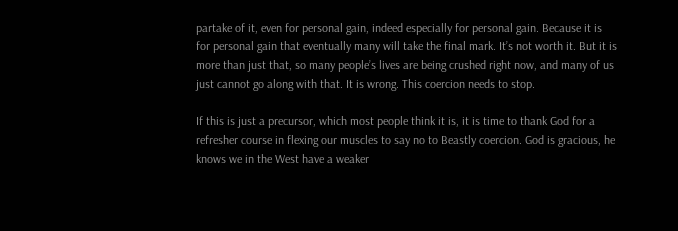partake of it, even for personal gain, indeed especially for personal gain. Because it is for personal gain that eventually many will take the final mark. It’s not worth it. But it is more than just that, so many people’s lives are being crushed right now, and many of us just cannot go along with that. It is wrong. This coercion needs to stop.

If this is just a precursor, which most people think it is, it is time to thank God for a refresher course in flexing our muscles to say no to Beastly coercion. God is gracious, he knows we in the West have a weaker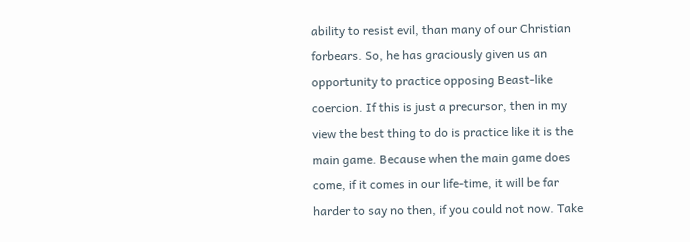ability to resist evil, than many of our Christian forbears. So, he has graciously given us an opportunity to practice opposing Beast-like coercion. If this is just a precursor, then in my view the best thing to do is practice like it is the main game. Because when the main game does come, if it comes in our life-time, it will be far harder to say no then, if you could not now. Take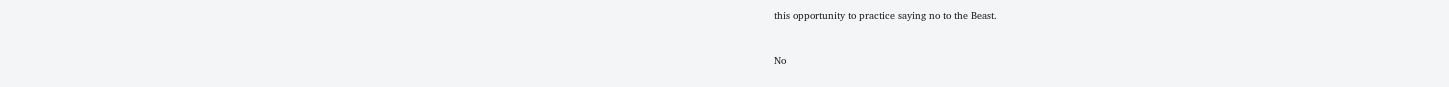this opportunity to practice saying no to the Beast.


No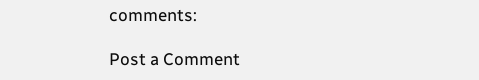comments:

Post a Comment